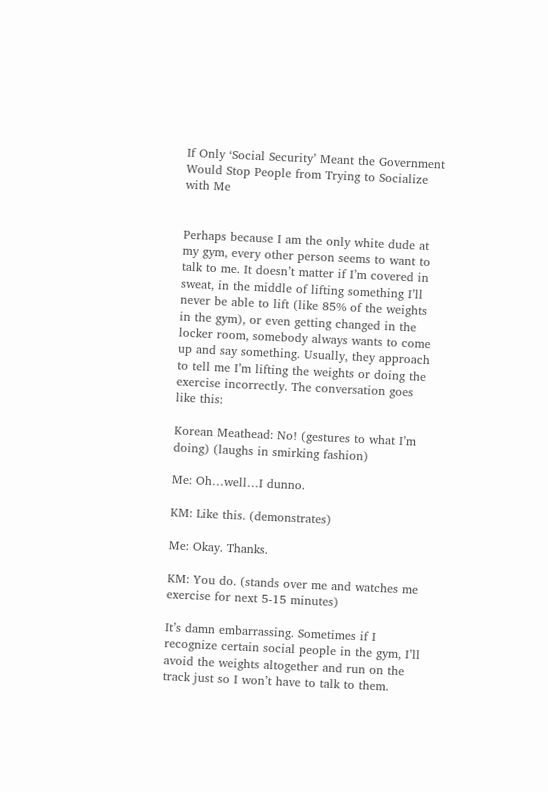If Only ‘Social Security’ Meant the Government Would Stop People from Trying to Socialize with Me


Perhaps because I am the only white dude at my gym, every other person seems to want to talk to me. It doesn’t matter if I’m covered in sweat, in the middle of lifting something I’ll never be able to lift (like 85% of the weights in the gym), or even getting changed in the locker room, somebody always wants to come up and say something. Usually, they approach to tell me I’m lifting the weights or doing the exercise incorrectly. The conversation goes like this:

Korean Meathead: No! (gestures to what I’m doing) (laughs in smirking fashion)

Me: Oh…well…I dunno.

KM: Like this. (demonstrates)

Me: Okay. Thanks.

KM: You do. (stands over me and watches me exercise for next 5-15 minutes)

It’s damn embarrassing. Sometimes if I recognize certain social people in the gym, I’ll avoid the weights altogether and run on the track just so I won’t have to talk to them.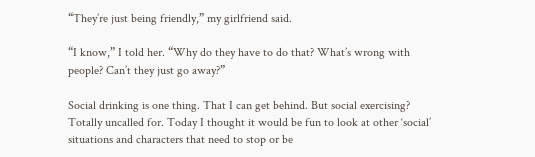“They’re just being friendly,” my girlfriend said.

“I know,” I told her. “Why do they have to do that? What’s wrong with people? Can’t they just go away?”

Social drinking is one thing. That I can get behind. But social exercising? Totally uncalled for. Today I thought it would be fun to look at other ‘social’ situations and characters that need to stop or be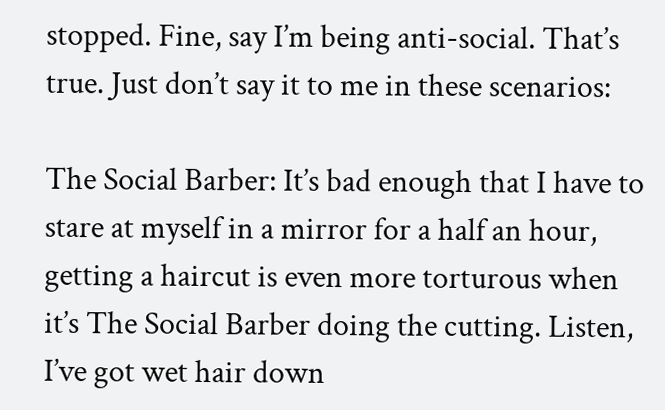stopped. Fine, say I’m being anti-social. That’s true. Just don’t say it to me in these scenarios:

The Social Barber: It’s bad enough that I have to stare at myself in a mirror for a half an hour, getting a haircut is even more torturous when it’s The Social Barber doing the cutting. Listen, I’ve got wet hair down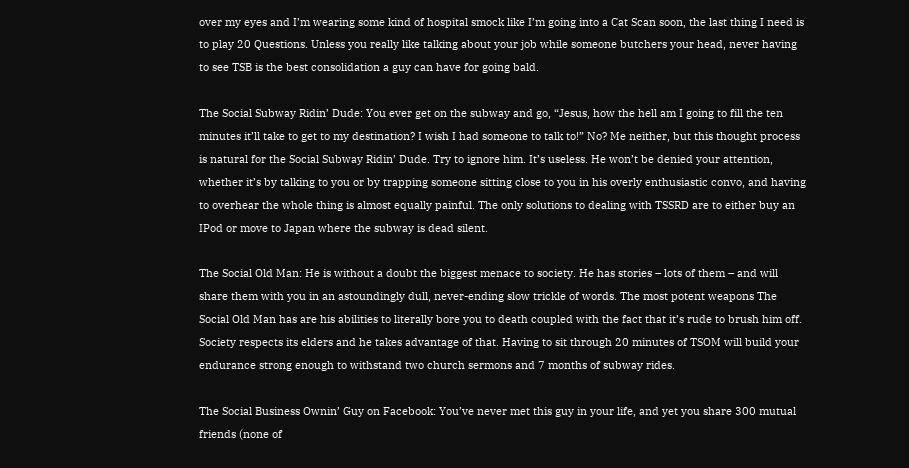over my eyes and I’m wearing some kind of hospital smock like I’m going into a Cat Scan soon, the last thing I need is to play 20 Questions. Unless you really like talking about your job while someone butchers your head, never having to see TSB is the best consolidation a guy can have for going bald.

The Social Subway Ridin’ Dude: You ever get on the subway and go, “Jesus, how the hell am I going to fill the ten minutes it’ll take to get to my destination? I wish I had someone to talk to!” No? Me neither, but this thought process is natural for the Social Subway Ridin’ Dude. Try to ignore him. It’s useless. He won’t be denied your attention, whether it’s by talking to you or by trapping someone sitting close to you in his overly enthusiastic convo, and having to overhear the whole thing is almost equally painful. The only solutions to dealing with TSSRD are to either buy an IPod or move to Japan where the subway is dead silent.

The Social Old Man: He is without a doubt the biggest menace to society. He has stories – lots of them – and will share them with you in an astoundingly dull, never-ending slow trickle of words. The most potent weapons The Social Old Man has are his abilities to literally bore you to death coupled with the fact that it’s rude to brush him off. Society respects its elders and he takes advantage of that. Having to sit through 20 minutes of TSOM will build your endurance strong enough to withstand two church sermons and 7 months of subway rides.

The Social Business Ownin’ Guy on Facebook: You’ve never met this guy in your life, and yet you share 300 mutual friends (none of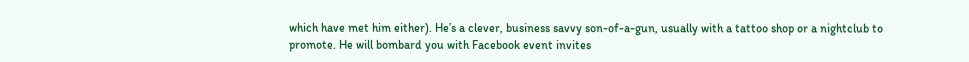which have met him either). He’s a clever, business savvy son-of-a-gun, usually with a tattoo shop or a nightclub to promote. He will bombard you with Facebook event invites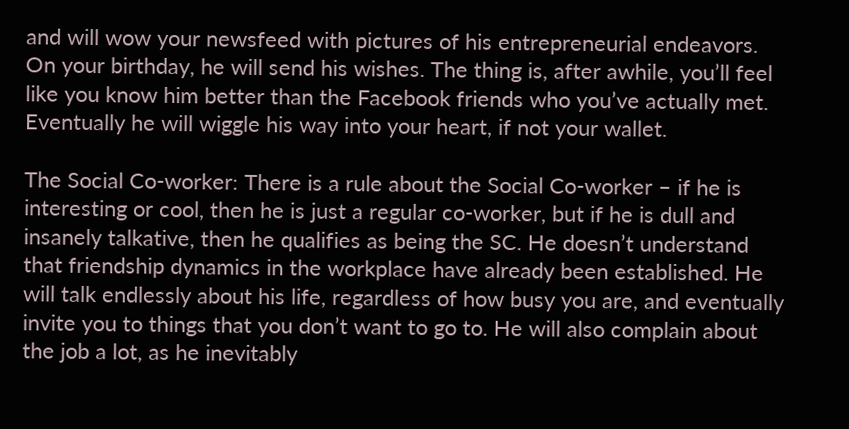and will wow your newsfeed with pictures of his entrepreneurial endeavors. On your birthday, he will send his wishes. The thing is, after awhile, you’ll feel like you know him better than the Facebook friends who you’ve actually met. Eventually he will wiggle his way into your heart, if not your wallet.

The Social Co-worker: There is a rule about the Social Co-worker – if he is interesting or cool, then he is just a regular co-worker, but if he is dull and insanely talkative, then he qualifies as being the SC. He doesn’t understand that friendship dynamics in the workplace have already been established. He will talk endlessly about his life, regardless of how busy you are, and eventually invite you to things that you don’t want to go to. He will also complain about the job a lot, as he inevitably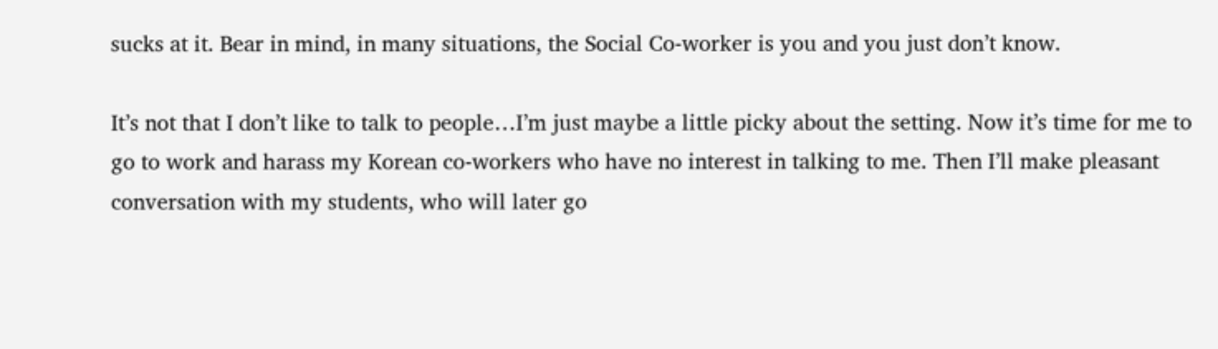sucks at it. Bear in mind, in many situations, the Social Co-worker is you and you just don’t know.

It’s not that I don’t like to talk to people…I’m just maybe a little picky about the setting. Now it’s time for me to go to work and harass my Korean co-workers who have no interest in talking to me. Then I’ll make pleasant conversation with my students, who will later go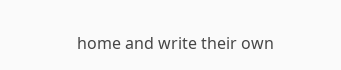home and write their own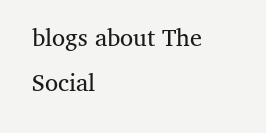blogs about The Social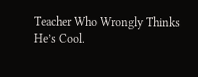Teacher Who Wrongly Thinks He’s Cool.